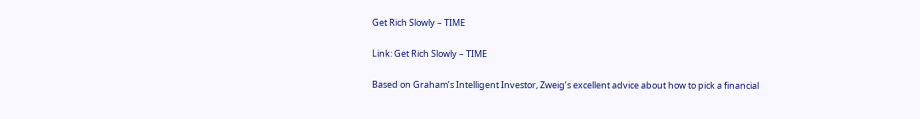Get Rich Slowly – TIME

Link: Get Rich Slowly – TIME

Based on Graham’s Intelligent Investor, Zweig’s excellent advice about how to pick a financial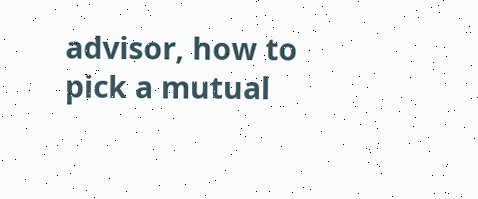advisor, how to pick a mutual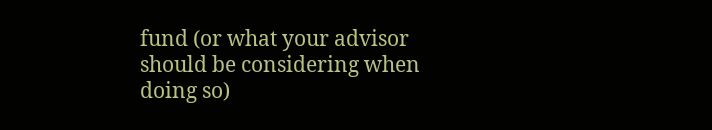fund (or what your advisor should be considering when doing so)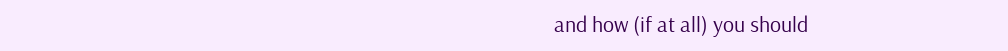and how (if at all) you should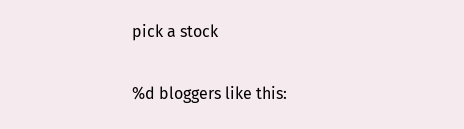pick a stock

%d bloggers like this: